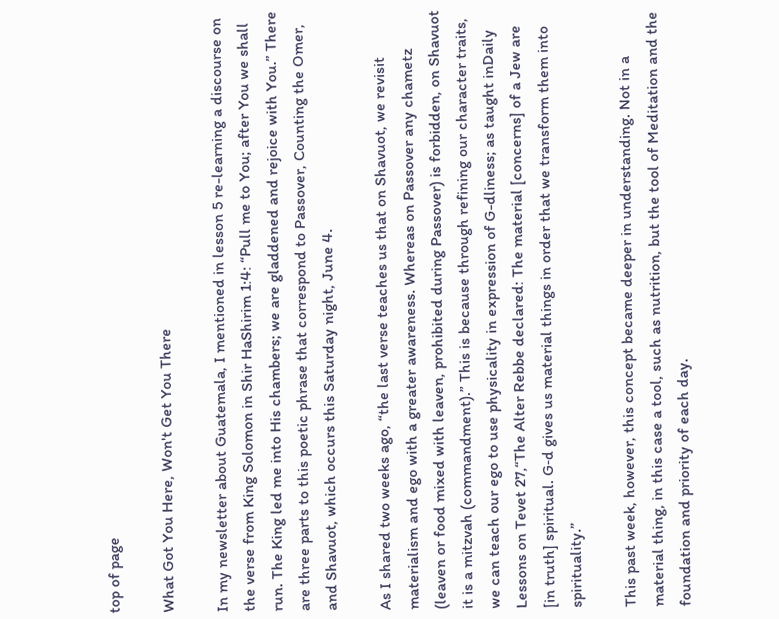top of page

What Got You Here, Won't Get You There

In my newsletter about Guatemala, I mentioned in lesson 5 re-learning a discourse on the verse from King Solomon in Shir HaShirim 1:4: “Pull me to You; after You we shall run. The King led me into His chambers; we are gladdened and rejoice with You.” There are three parts to this poetic phrase that correspond to Passover, Counting the Omer, and Shavuot, which occurs this Saturday night, June 4.

As I shared two weeks ago, “the last verse teaches us that on Shavuot, we revisit materialism and ego with a greater awareness. Whereas on Passover any chametz (leaven or food mixed with leaven, prohibited during Passover) is forbidden, on Shavuot it is a mitzvah (commandment).” This is because through refining our character traits, we can teach our ego to use physicality in expression of G-dliness; as taught inDaily Lessons on Tevet 27,“The Alter Rebbe declared: The material [concerns] of a Jew are [in truth] spiritual. G‑d gives us material things in order that we transform them into spirituality.”

This past week, however, this concept became deeper in understanding. Not in a material thing, in this case a tool, such as nutrition, but the tool of Meditation and the foundation and priority of each day.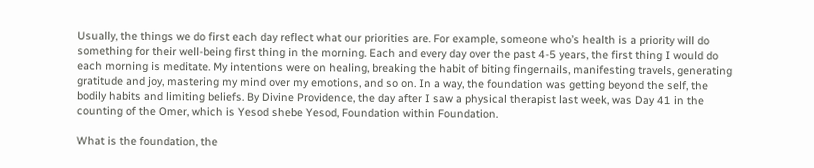Usually, the things we do first each day reflect what our priorities are. For example, someone who’s health is a priority will do something for their well-being first thing in the morning. Each and every day over the past 4-5 years, the first thing I would do each morning is meditate. My intentions were on healing, breaking the habit of biting fingernails, manifesting travels, generating gratitude and joy, mastering my mind over my emotions, and so on. In a way, the foundation was getting beyond the self, the bodily habits and limiting beliefs. By Divine Providence, the day after I saw a physical therapist last week, was Day 41 in the counting of the Omer, which is Yesod shebe Yesod, Foundation within Foundation.

What is the foundation, the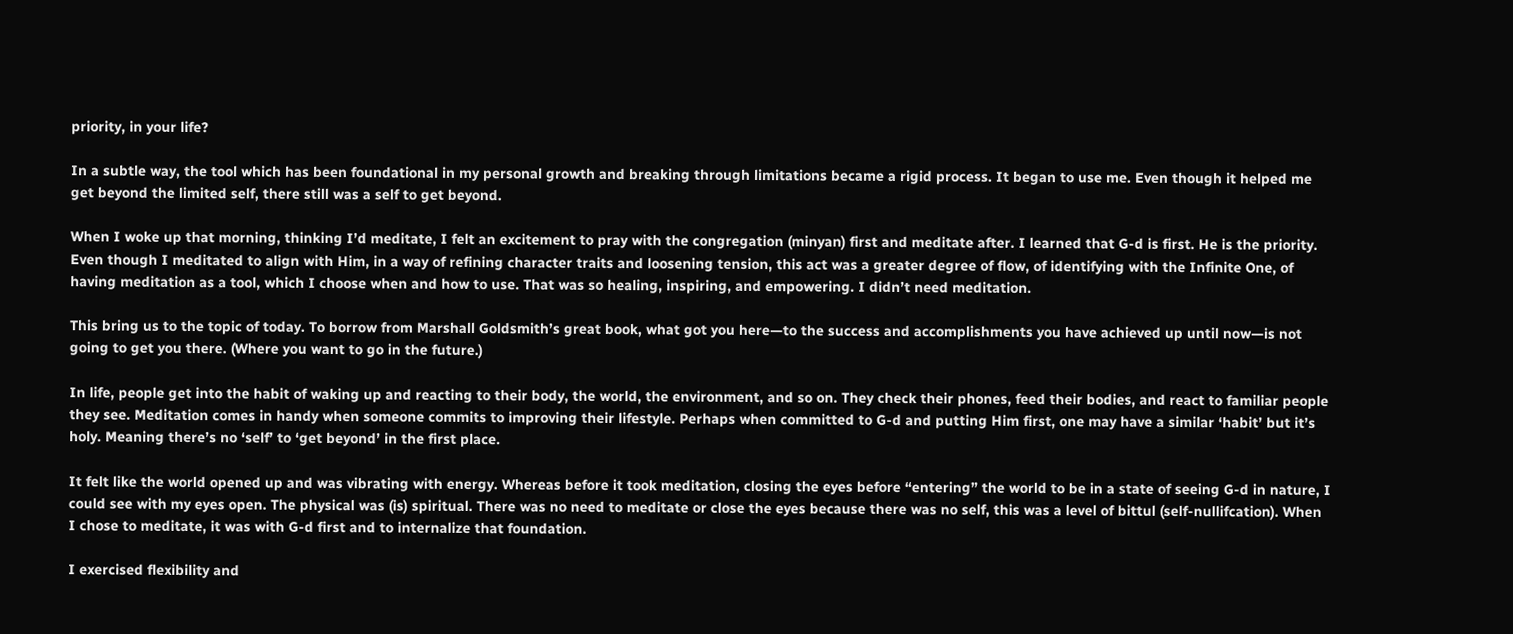priority, in your life?

In a subtle way, the tool which has been foundational in my personal growth and breaking through limitations became a rigid process. It began to use me. Even though it helped me get beyond the limited self, there still was a self to get beyond.

When I woke up that morning, thinking I’d meditate, I felt an excitement to pray with the congregation (minyan) first and meditate after. I learned that G-d is first. He is the priority. Even though I meditated to align with Him, in a way of refining character traits and loosening tension, this act was a greater degree of flow, of identifying with the Infinite One, of having meditation as a tool, which I choose when and how to use. That was so healing, inspiring, and empowering. I didn’t need meditation.

This bring us to the topic of today. To borrow from Marshall Goldsmith’s great book, what got you here—to the success and accomplishments you have achieved up until now—is not going to get you there. (Where you want to go in the future.)

In life, people get into the habit of waking up and reacting to their body, the world, the environment, and so on. They check their phones, feed their bodies, and react to familiar people they see. Meditation comes in handy when someone commits to improving their lifestyle. Perhaps when committed to G-d and putting Him first, one may have a similar ‘habit’ but it’s holy. Meaning there’s no ‘self’ to ‘get beyond’ in the first place.

It felt like the world opened up and was vibrating with energy. Whereas before it took meditation, closing the eyes before “entering” the world to be in a state of seeing G-d in nature, I could see with my eyes open. The physical was (is) spiritual. There was no need to meditate or close the eyes because there was no self, this was a level of bittul (self-nullifcation). When I chose to meditate, it was with G-d first and to internalize that foundation.

I exercised flexibility and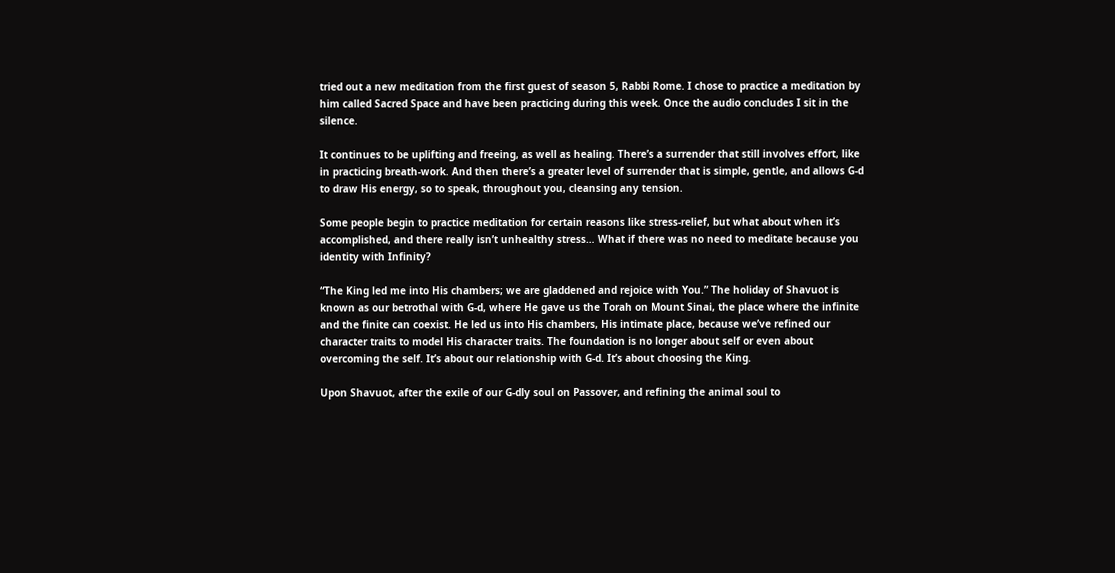tried out a new meditation from the first guest of season 5, Rabbi Rome. I chose to practice a meditation by him called Sacred Space and have been practicing during this week. Once the audio concludes I sit in the silence.

It continues to be uplifting and freeing, as well as healing. There’s a surrender that still involves effort, like in practicing breath-work. And then there’s a greater level of surrender that is simple, gentle, and allows G-d to draw His energy, so to speak, throughout you, cleansing any tension.

Some people begin to practice meditation for certain reasons like stress-relief, but what about when it’s accomplished, and there really isn’t unhealthy stress… What if there was no need to meditate because you identity with Infinity?

“The King led me into His chambers; we are gladdened and rejoice with You.” The holiday of Shavuot is known as our betrothal with G-d, where He gave us the Torah on Mount Sinai, the place where the infinite and the finite can coexist. He led us into His chambers, His intimate place, because we’ve refined our character traits to model His character traits. The foundation is no longer about self or even about overcoming the self. It’s about our relationship with G-d. It’s about choosing the King.

Upon Shavuot, after the exile of our G-dly soul on Passover, and refining the animal soul to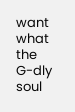want what the G-dly soul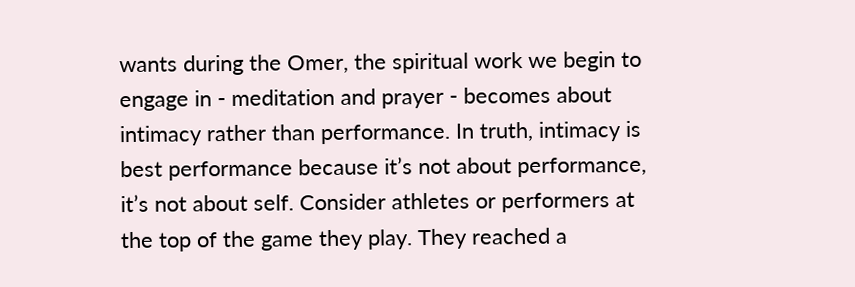wants during the Omer, the spiritual work we begin to engage in - meditation and prayer - becomes about intimacy rather than performance. In truth, intimacy is best performance because it’s not about performance, it’s not about self. Consider athletes or performers at the top of the game they play. They reached a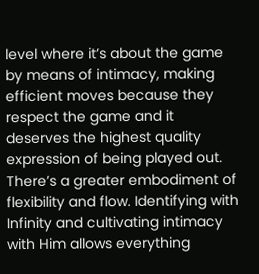level where it’s about the game by means of intimacy, making efficient moves because they respect the game and it deserves the highest quality expression of being played out. There’s a greater embodiment of flexibility and flow. Identifying with Infinity and cultivating intimacy with Him allows everything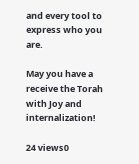and every tool to express who you are.

May you have a receive the Torah with Joy and internalization!

24 views0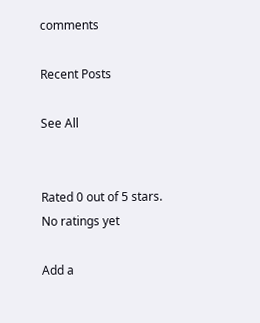comments

Recent Posts

See All


Rated 0 out of 5 stars.
No ratings yet

Add a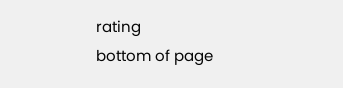rating
bottom of page